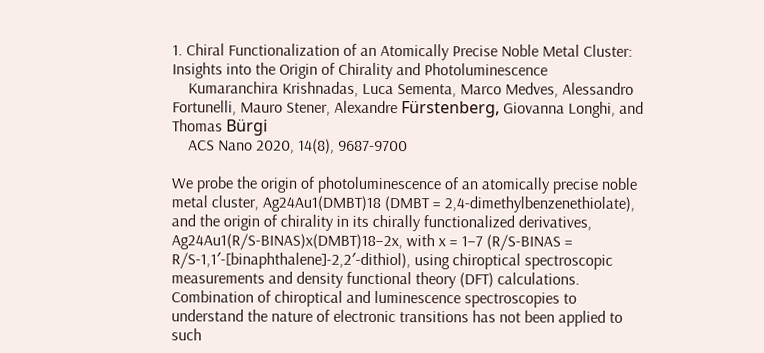1. Chiral Functionalization of an Atomically Precise Noble Metal Cluster: Insights into the Origin of Chirality and Photoluminescence
    Kumaranchira Krishnadas, Luca Sementa, Marco Medves, Alessandro Fortunelli, Mauro Stener, Alexandre Fürstenberg, Giovanna Longhi, and Thomas Bürgi
    ACS Nano 2020, 14(8), 9687-9700

We probe the origin of photoluminescence of an atomically precise noble metal cluster, Ag24Au1(DMBT)18 (DMBT = 2,4-dimethylbenzenethiolate), and the origin of chirality in its chirally functionalized derivatives, Ag24Au1(R/S-BINAS)x(DMBT)18–2x, with x = 1–7 (R/S-BINAS = R/S-1,1′-[binaphthalene]-2,2′-dithiol), using chiroptical spectroscopic measurements and density functional theory (DFT) calculations. Combination of chiroptical and luminescence spectroscopies to understand the nature of electronic transitions has not been applied to such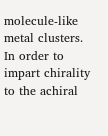molecule-like metal clusters. In order to impart chirality to the achiral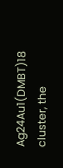Ag24Au1(DMBT)18 cluster, the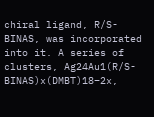chiral ligand, R/S-BINAS, was incorporated into it. A series of clusters, Ag24Au1(R/S-BINAS)x(DMBT)18–2x,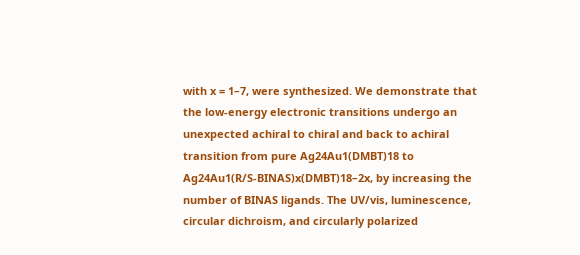with x = 1–7, were synthesized. We demonstrate that the low-energy electronic transitions undergo an unexpected achiral to chiral and back to achiral transition from pure Ag24Au1(DMBT)18 to Ag24Au1(R/S-BINAS)x(DMBT)18–2x, by increasing the number of BINAS ligands. The UV/vis, luminescence, circular dichroism, and circularly polarized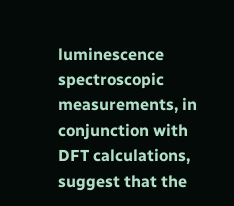luminescence spectroscopic measurements, in conjunction with DFT calculations, suggest that the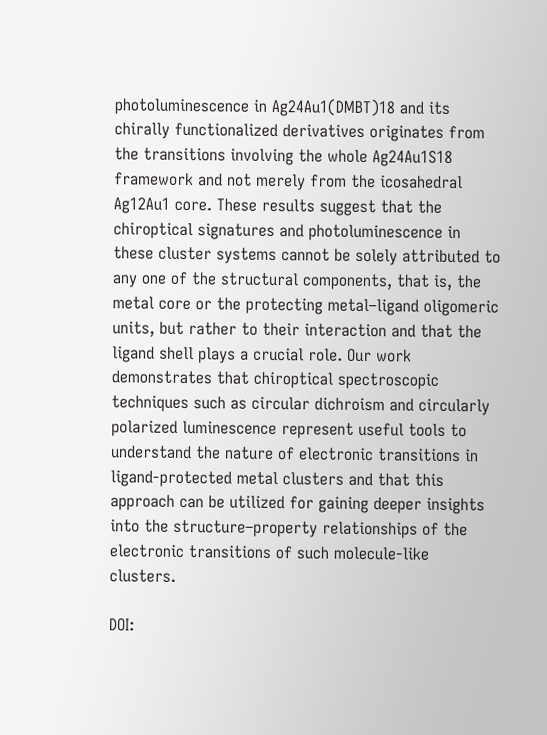photoluminescence in Ag24Au1(DMBT)18 and its chirally functionalized derivatives originates from the transitions involving the whole Ag24Au1S18 framework and not merely from the icosahedral Ag12Au1 core. These results suggest that the chiroptical signatures and photoluminescence in these cluster systems cannot be solely attributed to any one of the structural components, that is, the metal core or the protecting metal–ligand oligomeric units, but rather to their interaction and that the ligand shell plays a crucial role. Our work demonstrates that chiroptical spectroscopic techniques such as circular dichroism and circularly polarized luminescence represent useful tools to understand the nature of electronic transitions in ligand-protected metal clusters and that this approach can be utilized for gaining deeper insights into the structure–property relationships of the electronic transitions of such molecule-like clusters.

DOI: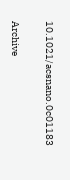10.1021/acsnano.0c01183

Archive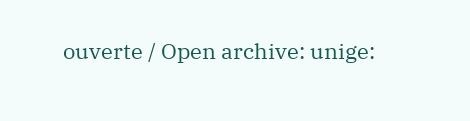ouverte / Open archive: unige: